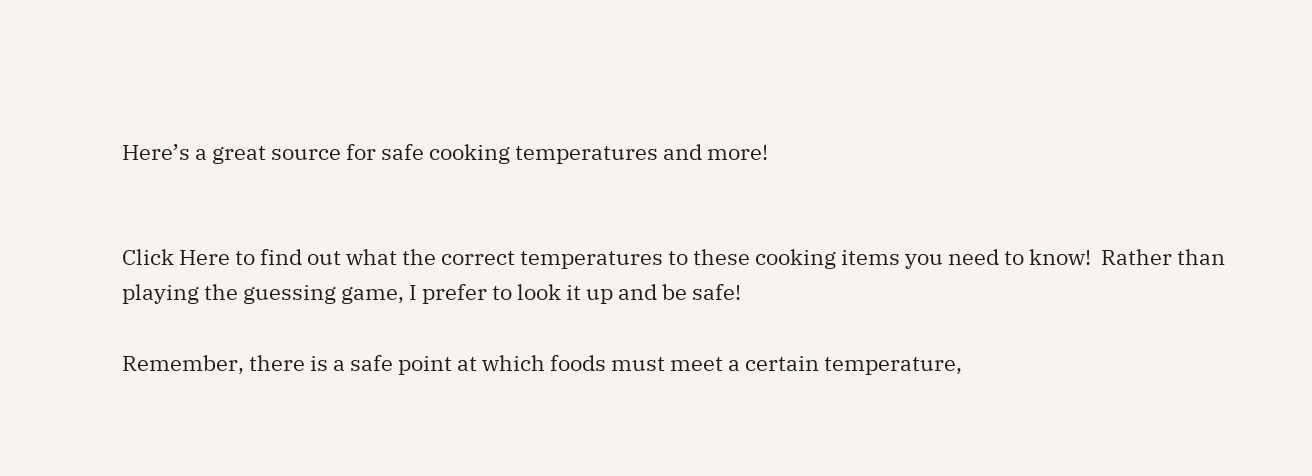Here’s a great source for safe cooking temperatures and more!


Click Here to find out what the correct temperatures to these cooking items you need to know!  Rather than playing the guessing game, I prefer to look it up and be safe!

Remember, there is a safe point at which foods must meet a certain temperature,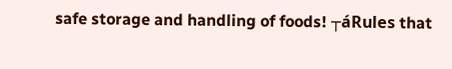safe storage and handling of foods! ┬áRules that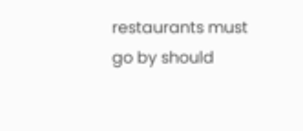restaurants must go by should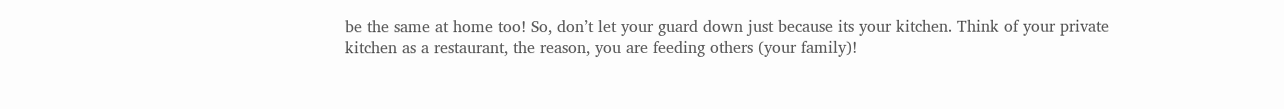be the same at home too! So, don’t let your guard down just because its your kitchen. Think of your private kitchen as a restaurant, the reason, you are feeding others (your family)!